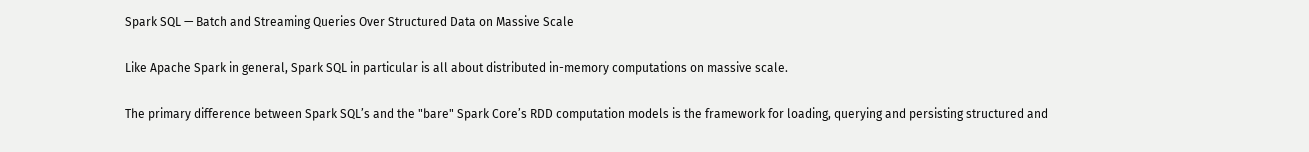Spark SQL — Batch and Streaming Queries Over Structured Data on Massive Scale

Like Apache Spark in general, Spark SQL in particular is all about distributed in-memory computations on massive scale.

The primary difference between Spark SQL’s and the "bare" Spark Core’s RDD computation models is the framework for loading, querying and persisting structured and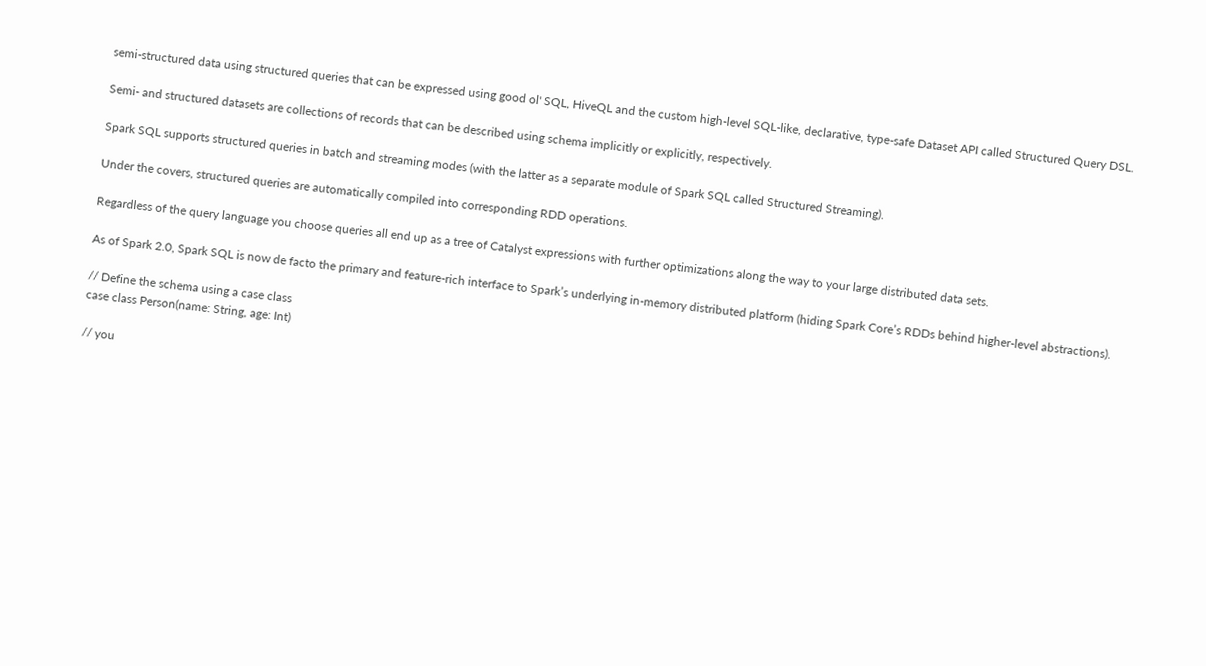semi-structured data using structured queries that can be expressed using good ol' SQL, HiveQL and the custom high-level SQL-like, declarative, type-safe Dataset API called Structured Query DSL.

Semi- and structured datasets are collections of records that can be described using schema implicitly or explicitly, respectively.

Spark SQL supports structured queries in batch and streaming modes (with the latter as a separate module of Spark SQL called Structured Streaming).

Under the covers, structured queries are automatically compiled into corresponding RDD operations.

Regardless of the query language you choose queries all end up as a tree of Catalyst expressions with further optimizations along the way to your large distributed data sets.

As of Spark 2.0, Spark SQL is now de facto the primary and feature-rich interface to Spark’s underlying in-memory distributed platform (hiding Spark Core’s RDDs behind higher-level abstractions).

// Define the schema using a case class
case class Person(name: String, age: Int)

// you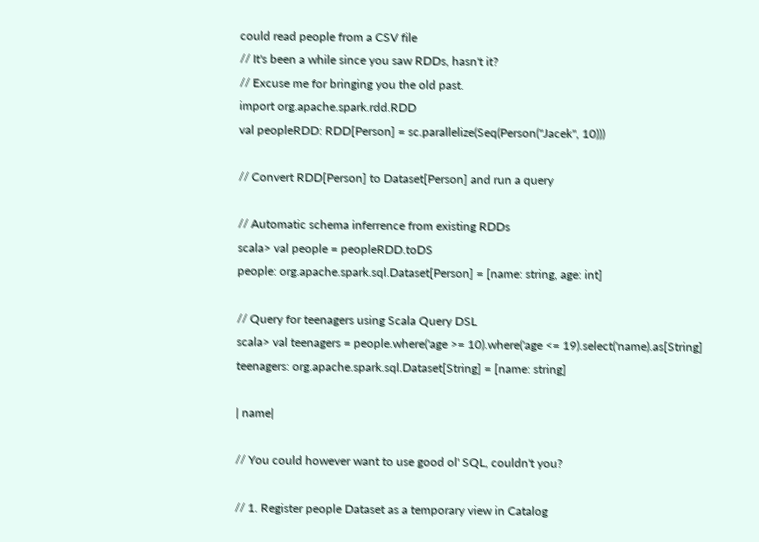could read people from a CSV file
// It's been a while since you saw RDDs, hasn't it?
// Excuse me for bringing you the old past.
import org.apache.spark.rdd.RDD
val peopleRDD: RDD[Person] = sc.parallelize(Seq(Person("Jacek", 10)))

// Convert RDD[Person] to Dataset[Person] and run a query

// Automatic schema inferrence from existing RDDs
scala> val people = peopleRDD.toDS
people: org.apache.spark.sql.Dataset[Person] = [name: string, age: int]

// Query for teenagers using Scala Query DSL
scala> val teenagers = people.where('age >= 10).where('age <= 19).select('name).as[String]
teenagers: org.apache.spark.sql.Dataset[String] = [name: string]

| name|

// You could however want to use good ol' SQL, couldn't you?

// 1. Register people Dataset as a temporary view in Catalog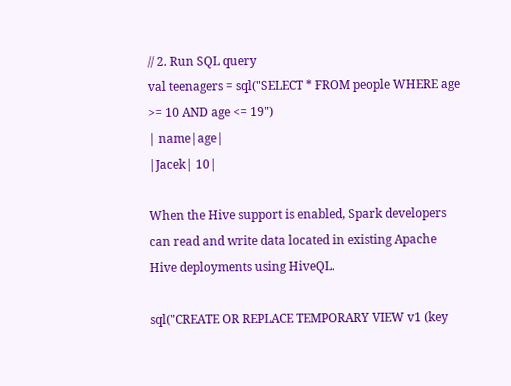// 2. Run SQL query
val teenagers = sql("SELECT * FROM people WHERE age >= 10 AND age <= 19")
| name|age|
|Jacek| 10|

When the Hive support is enabled, Spark developers can read and write data located in existing Apache Hive deployments using HiveQL.

sql("CREATE OR REPLACE TEMPORARY VIEW v1 (key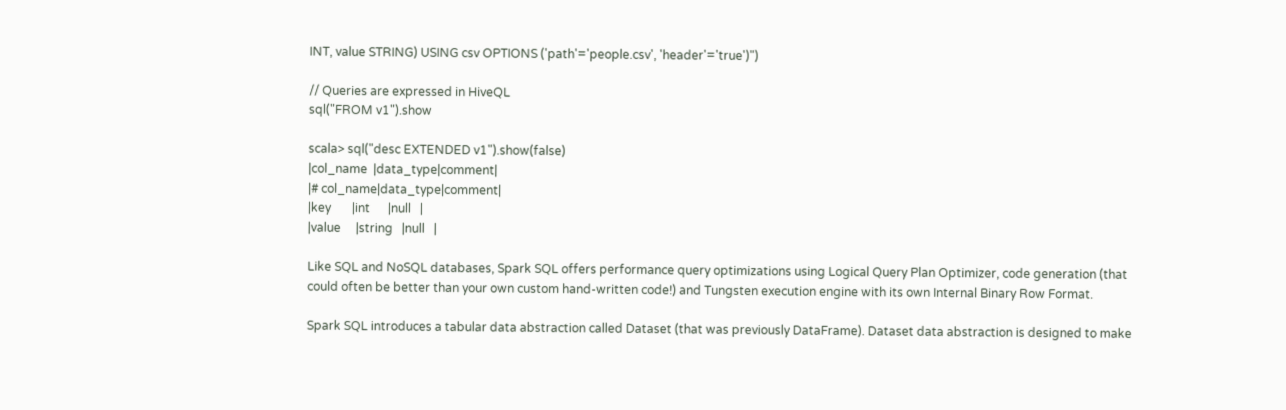INT, value STRING) USING csv OPTIONS ('path'='people.csv', 'header'='true')")

// Queries are expressed in HiveQL
sql("FROM v1").show

scala> sql("desc EXTENDED v1").show(false)
|col_name  |data_type|comment|
|# col_name|data_type|comment|
|key       |int      |null   |
|value     |string   |null   |

Like SQL and NoSQL databases, Spark SQL offers performance query optimizations using Logical Query Plan Optimizer, code generation (that could often be better than your own custom hand-written code!) and Tungsten execution engine with its own Internal Binary Row Format.

Spark SQL introduces a tabular data abstraction called Dataset (that was previously DataFrame). Dataset data abstraction is designed to make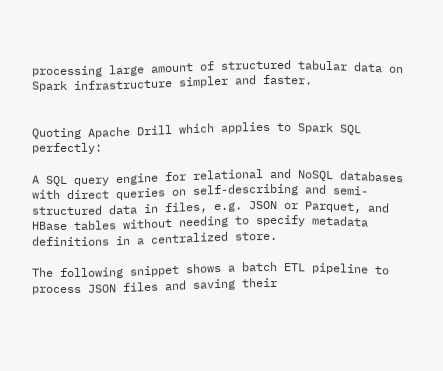processing large amount of structured tabular data on Spark infrastructure simpler and faster.


Quoting Apache Drill which applies to Spark SQL perfectly:

A SQL query engine for relational and NoSQL databases with direct queries on self-describing and semi-structured data in files, e.g. JSON or Parquet, and HBase tables without needing to specify metadata definitions in a centralized store.

The following snippet shows a batch ETL pipeline to process JSON files and saving their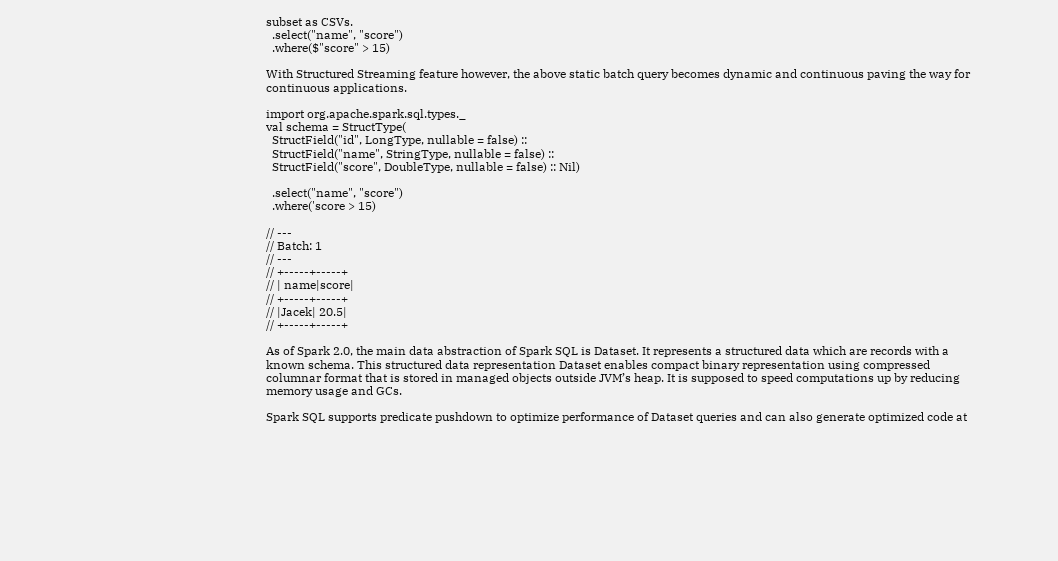subset as CSVs.
  .select("name", "score")
  .where($"score" > 15)

With Structured Streaming feature however, the above static batch query becomes dynamic and continuous paving the way for continuous applications.

import org.apache.spark.sql.types._
val schema = StructType(
  StructField("id", LongType, nullable = false) ::
  StructField("name", StringType, nullable = false) ::
  StructField("score", DoubleType, nullable = false) :: Nil)

  .select("name", "score")
  .where('score > 15)

// ---
// Batch: 1
// ---
// +-----+-----+
// | name|score|
// +-----+-----+
// |Jacek| 20.5|
// +-----+-----+

As of Spark 2.0, the main data abstraction of Spark SQL is Dataset. It represents a structured data which are records with a known schema. This structured data representation Dataset enables compact binary representation using compressed columnar format that is stored in managed objects outside JVM’s heap. It is supposed to speed computations up by reducing memory usage and GCs.

Spark SQL supports predicate pushdown to optimize performance of Dataset queries and can also generate optimized code at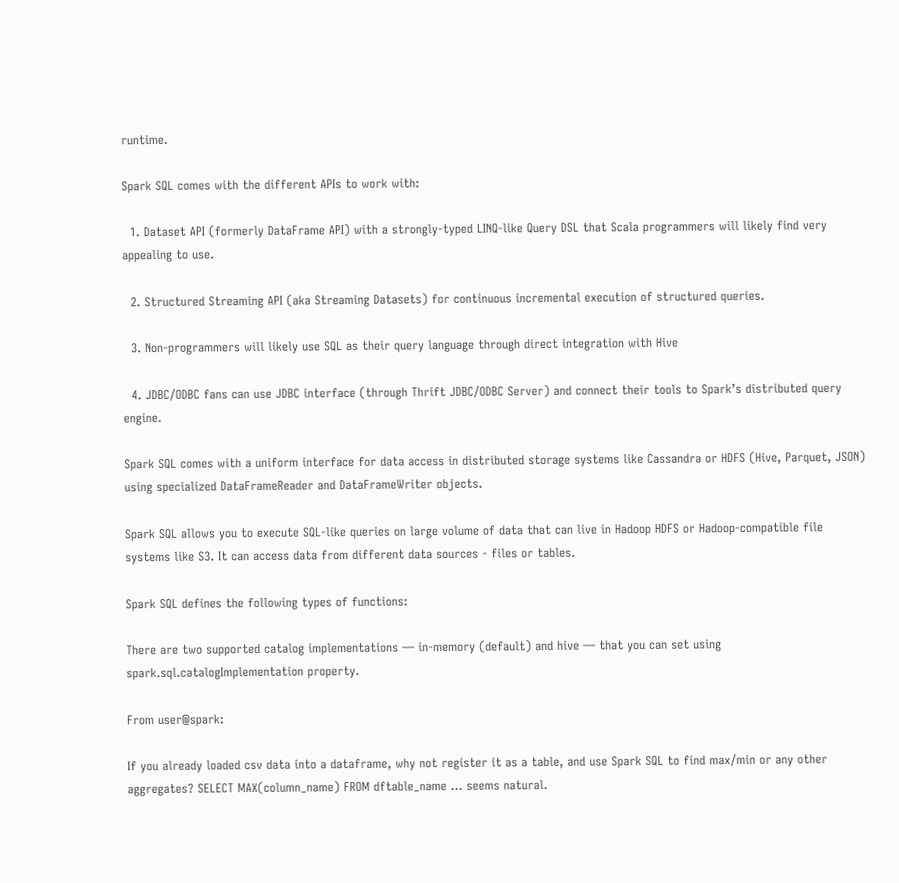runtime.

Spark SQL comes with the different APIs to work with:

  1. Dataset API (formerly DataFrame API) with a strongly-typed LINQ-like Query DSL that Scala programmers will likely find very appealing to use.

  2. Structured Streaming API (aka Streaming Datasets) for continuous incremental execution of structured queries.

  3. Non-programmers will likely use SQL as their query language through direct integration with Hive

  4. JDBC/ODBC fans can use JDBC interface (through Thrift JDBC/ODBC Server) and connect their tools to Spark’s distributed query engine.

Spark SQL comes with a uniform interface for data access in distributed storage systems like Cassandra or HDFS (Hive, Parquet, JSON) using specialized DataFrameReader and DataFrameWriter objects.

Spark SQL allows you to execute SQL-like queries on large volume of data that can live in Hadoop HDFS or Hadoop-compatible file systems like S3. It can access data from different data sources - files or tables.

Spark SQL defines the following types of functions:

There are two supported catalog implementations — in-memory (default) and hive — that you can set using spark.sql.catalogImplementation property.

From user@spark:

If you already loaded csv data into a dataframe, why not register it as a table, and use Spark SQL to find max/min or any other aggregates? SELECT MAX(column_name) FROM dftable_name … seems natural.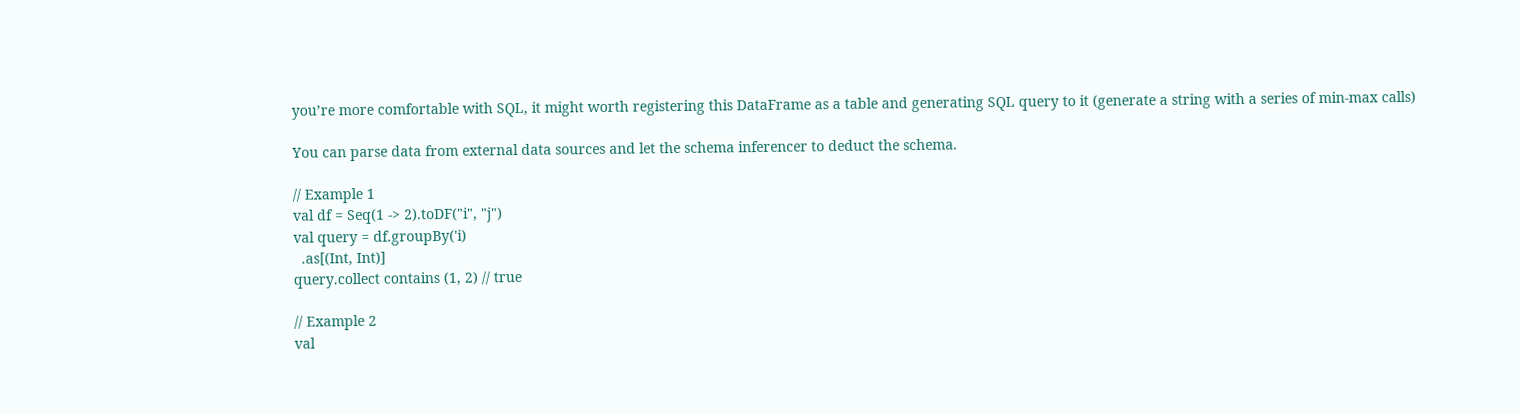you’re more comfortable with SQL, it might worth registering this DataFrame as a table and generating SQL query to it (generate a string with a series of min-max calls)

You can parse data from external data sources and let the schema inferencer to deduct the schema.

// Example 1
val df = Seq(1 -> 2).toDF("i", "j")
val query = df.groupBy('i)
  .as[(Int, Int)]
query.collect contains (1, 2) // true

// Example 2
val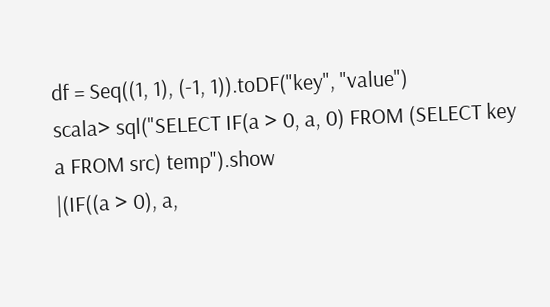df = Seq((1, 1), (-1, 1)).toDF("key", "value")
scala> sql("SELECT IF(a > 0, a, 0) FROM (SELECT key a FROM src) temp").show
|(IF((a > 0), a,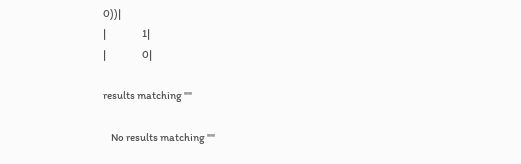0))|
|                  1|
|                  0|

results matching ""

    No results matching ""